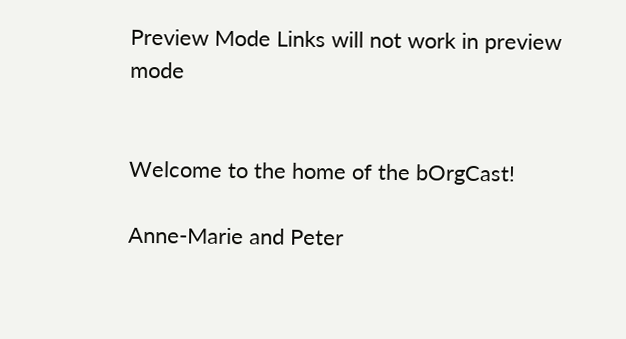Preview Mode Links will not work in preview mode


Welcome to the home of the bOrgCast!

Anne-Marie and Peter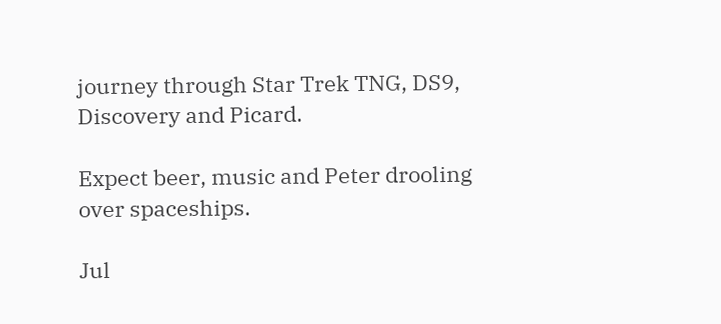journey through Star Trek TNG, DS9, Discovery and Picard.

Expect beer, music and Peter drooling over spaceships.

Jul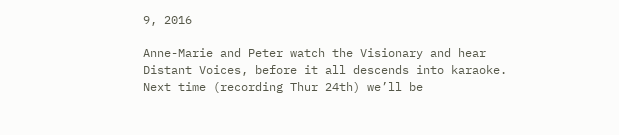9, 2016

Anne-Marie and Peter watch the Visionary and hear Distant Voices, before it all descends into karaoke. Next time (recording Thur 24th) we’ll be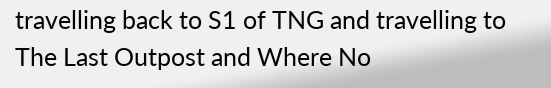travelling back to S1 of TNG and travelling to The Last Outpost and Where No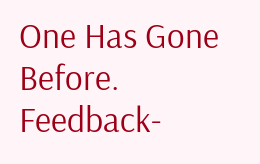One Has Gone Before. Feedback-